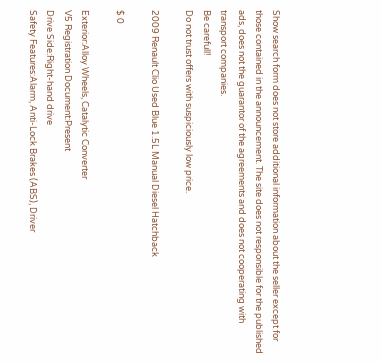Show search form does not store additional information about the seller except for those contained in the announcement. The site does not responsible for the published ads, does not the guarantor of the agreements and does not cooperating with transport companies.
Be carefull!
Do not trust offers with suspiciously low price.

2009 Renault Clio Used Blue 1.5L Manual Diesel Hatchback

$ 0

Exterior:Alloy Wheels, Catalytic Converter
V5 Registration Document:Present
Drive Side:Right-hand drive
Safety Features:Alarm, Anti-Lock Brakes (ABS), Driver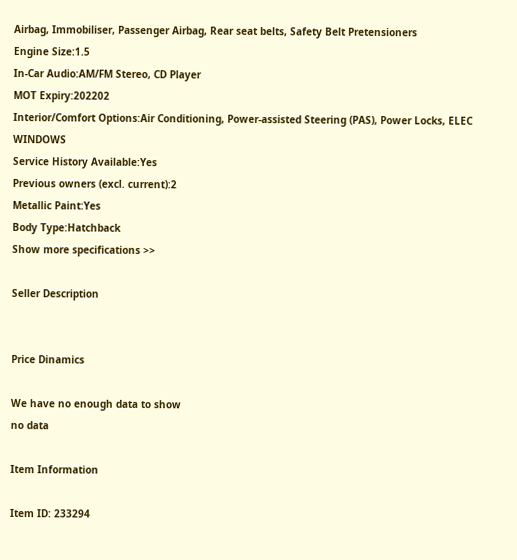Airbag, Immobiliser, Passenger Airbag, Rear seat belts, Safety Belt Pretensioners
Engine Size:1.5
In-Car Audio:AM/FM Stereo, CD Player
MOT Expiry:202202
Interior/Comfort Options:Air Conditioning, Power-assisted Steering (PAS), Power Locks, ELEC WINDOWS
Service History Available:Yes
Previous owners (excl. current):2
Metallic Paint:Yes
Body Type:Hatchback
Show more specifications >>

Seller Description


Price Dinamics

We have no enough data to show
no data

Item Information

Item ID: 233294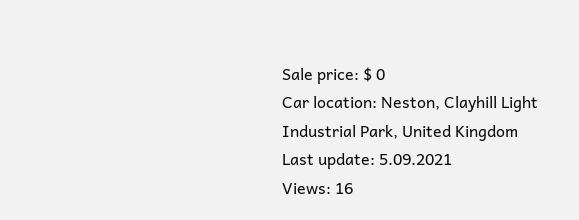Sale price: $ 0
Car location: Neston, Clayhill Light Industrial Park, United Kingdom
Last update: 5.09.2021
Views: 16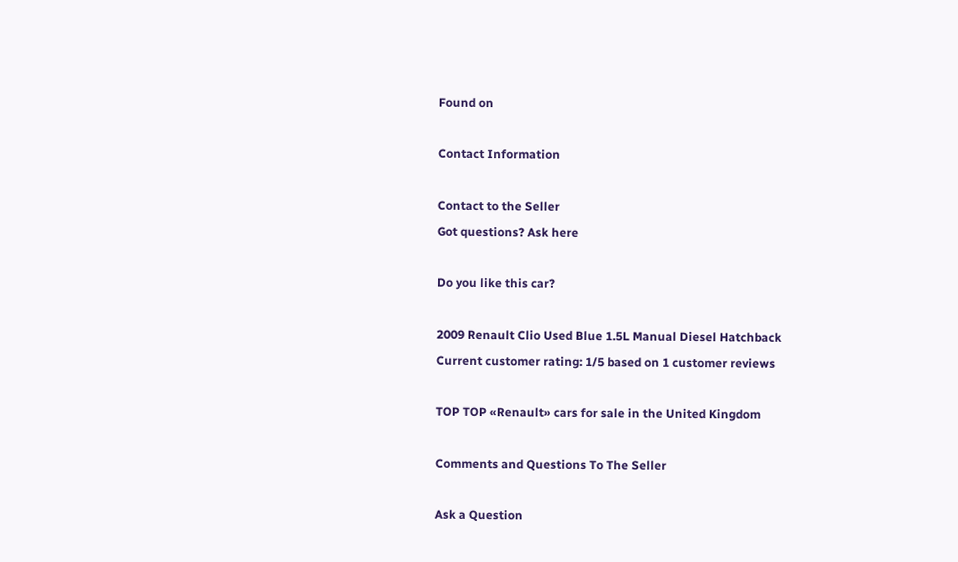Found on

Contact Information

Contact to the Seller
Got questions? Ask here

Do you like this car?

2009 Renault Clio Used Blue 1.5L Manual Diesel Hatchback
Current customer rating: 1/5 based on 1 customer reviews

TOP TOP «Renault» cars for sale in the United Kingdom

Comments and Questions To The Seller

Ask a Question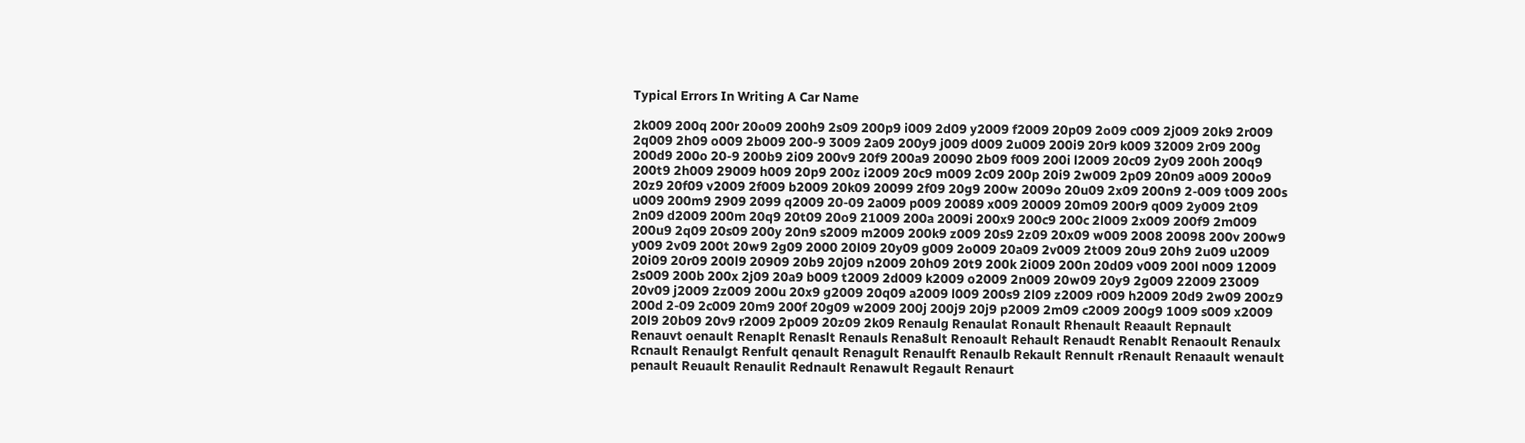Typical Errors In Writing A Car Name

2k009 200q 200r 20o09 200h9 2s09 200p9 i009 2d09 y2009 f2009 20p09 2o09 c009 2j009 20k9 2r009 2q009 2h09 o009 2b009 200-9 3009 2a09 200y9 j009 d009 2u009 200i9 20r9 k009 32009 2r09 200g 200d9 200o 20-9 200b9 2i09 200v9 20f9 200a9 20090 2b09 f009 200i l2009 20c09 2y09 200h 200q9 200t9 2h009 29009 h009 20p9 200z i2009 20c9 m009 2c09 200p 20i9 2w009 2p09 20n09 a009 200o9 20z9 20f09 v2009 2f009 b2009 20k09 20099 2f09 20g9 200w 2009o 20u09 2x09 200n9 2-009 t009 200s u009 200m9 2909 2099 q2009 20-09 2a009 p009 20089 x009 20009 20m09 200r9 q009 2y009 2t09 2n09 d2009 200m 20q9 20t09 20o9 21009 200a 2009i 200x9 200c9 200c 2l009 2x009 200f9 2m009 200u9 2q09 20s09 200y 20n9 s2009 m2009 200k9 z009 20s9 2z09 20x09 w009 2008 20098 200v 200w9 y009 2v09 200t 20w9 2g09 2000 20l09 20y09 g009 2o009 20a09 2v009 2t009 20u9 20h9 2u09 u2009 20i09 20r09 200l9 20909 20b9 20j09 n2009 20h09 20t9 200k 2i009 200n 20d09 v009 200l n009 12009 2s009 200b 200x 2j09 20a9 b009 t2009 2d009 k2009 o2009 2n009 20w09 20y9 2g009 22009 23009 20v09 j2009 2z009 200u 20x9 g2009 20q09 a2009 l009 200s9 2l09 z2009 r009 h2009 20d9 2w09 200z9 200d 2-09 2c009 20m9 200f 20g09 w2009 200j 200j9 20j9 p2009 2m09 c2009 200g9 1009 s009 x2009 20l9 20b09 20v9 r2009 2p009 20z09 2k09 Renaulg Renaulat Ronault Rhenault Reaault Repnault Renauvt oenault Renaplt Renaslt Renauls Rena8ult Renoault Rehault Renaudt Renablt Renaoult Renaulx Rcnault Renaulgt Renfult qenault Renagult Renaulft Renaulb Rekault Rennult rRenault Renaault wenault penault Reuault Renaulit Rednault Renawult Regault Renaurt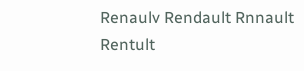Renaulv Rendault Rnnault Rentult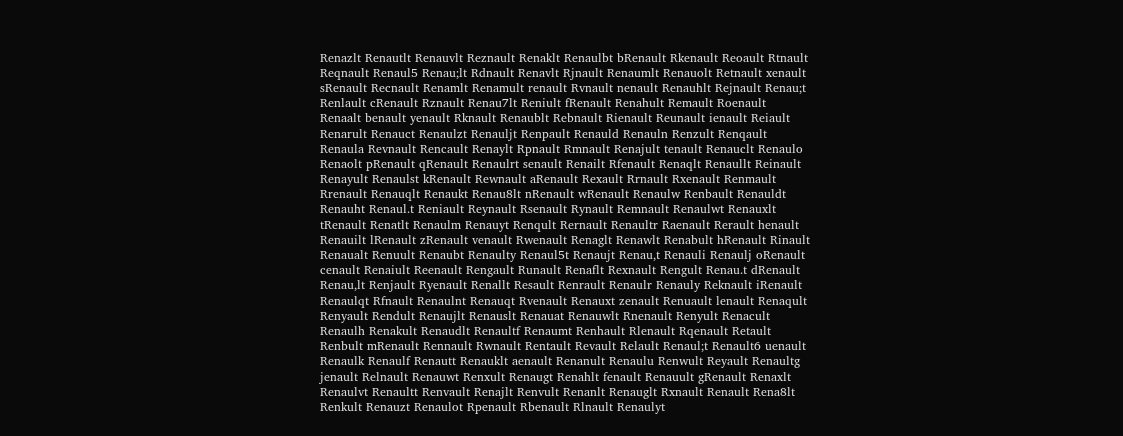Renazlt Renautlt Renauvlt Reznault Renaklt Renaulbt bRenault Rkenault Reoault Rtnault Reqnault Renaul5 Renau;lt Rdnault Renavlt Rjnault Renaumlt Renauolt Retnault xenault sRenault Recnault Renamlt Renamult renault Rvnault nenault Renauhlt Rejnault Renau;t Renlault cRenault Rznault Renau7lt Reniult fRenault Renahult Remault Roenault Renaalt benault yenault Rknault Renaublt Rebnault Rienault Reunault ienault Reiault Renarult Renauct Renaulzt Renauljt Renpault Renauld Renauln Renzult Renqault Renaula Revnault Rencault Renaylt Rpnault Rmnault Renajult tenault Renauclt Renaulo Renaolt pRenault qRenault Renaulrt senault Renailt Rfenault Renaqlt Renaullt Reinault Renayult Renaulst kRenault Rewnault aRenault Rexault Rrnault Rxenault Renmault Rrenault Renauqlt Renaukt Renau8lt nRenault wRenault Renaulw Renbault Renauldt Renauht Renaul.t Reniault Reynault Rsenault Rynault Remnault Renaulwt Renauxlt tRenault Renatlt Renaulm Renauyt Renqult Rernault Renaultr Raenault Rerault henault Renauilt lRenault zRenault venault Rwenault Renaglt Renawlt Renabult hRenault Rinault Renaualt Renuult Renaubt Renaulty Renaul5t Renaujt Renau,t Renauli Renaulj oRenault cenault Renaiult Reenault Rengault Runault Renaflt Rexnault Rengult Renau.t dRenault Renau,lt Renjault Ryenault Renallt Resault Renrault Renaulr Renauly Reknault iRenault Renaulqt Rfnault Renaulnt Renauqt Rvenault Renauxt zenault Renuault lenault Renaqult Renyault Rendult Renaujlt Renauslt Renauat Renauwlt Rnenault Renyult Renacult Renaulh Renakult Renaudlt Renaultf Renaumt Renhault Rlenault Rqenault Retault Renbult mRenault Rennault Rwnault Rentault Revault Relault Renaul;t Renault6 uenault Renaulk Renaulf Renautt Renauklt aenault Renanult Renaulu Renwult Reyault Renaultg jenault Relnault Renauwt Renxult Renaugt Renahlt fenault Renauult gRenault Renaxlt Renaulvt Renaultt Renvault Renajlt Renvult Renanlt Renauglt Rxnault Renault Rena8lt Renkult Renauzt Renaulot Rpenault Rbenault Rlnault Renaulyt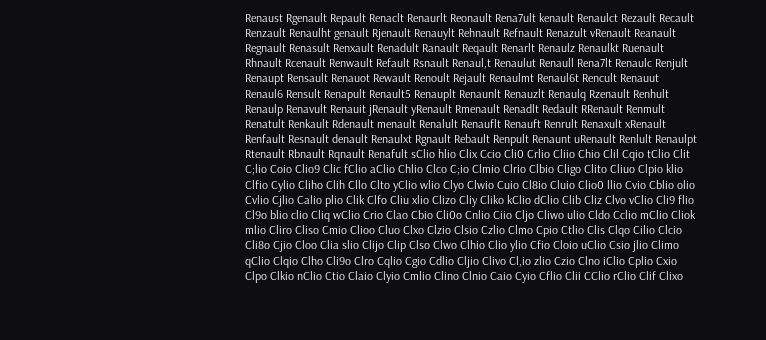Renaust Rgenault Repault Renaclt Renaurlt Reonault Rena7ult kenault Renaulct Rezault Recault Renzault Renaulht genault Rjenault Renauylt Rehnault Refnault Renazult vRenault Reanault Regnault Renasult Renxault Renadult Ranault Reqault Renarlt Renaulz Renaulkt Ruenault Rhnault Rcenault Renwault Refault Rsnault Renaul,t Renaulut Renaull Rena7lt Renaulc Renjult Renaupt Rensault Renauot Rewault Renoult Rejault Renaulmt Renaul6t Rencult Renauut Renaul6 Rensult Renapult Renault5 Renauplt Renaunlt Renauzlt Renaulq Rzenault Renhult Renaulp Renavult Renauit jRenault yRenault Rmenault Renadlt Redault RRenault Renmult Renatult Renkault Rdenault menault Renalult Renauflt Renauft Renrult Renaxult xRenault Renfault Resnault denault Renaulxt Rgnault Rebault Renpult Renaunt uRenault Renlult Renaulpt Rtenault Rbnault Rqnault Renafult sClio hlio Clix Ccio Cli0 Crlio Cliio Chio Clil Cqio tClio Clit C;lio Coio Clio9 Clic fClio aClio Chlio Clco C;io Clmio Clrio Clbio Cligo Clito Cliuo Clpio klio Clfio Cylio Cliho Clih Cllo Clto yClio wlio Clyo Clwio Cuio Cl8io Cluio Clio0 llio Cvio Cblio olio Cvlio Cjlio Calio plio Clik Clfo Cliu xlio Clizo Cliy Cliko kClio dClio Clib Cliz Clvo vClio Cli9 flio Cl9o blio clio Cliq wClio Crio Clao Cbio Cli0o Cnlio Ciio Cljo Cliwo ulio Cldo Cclio mClio Cliok mlio Cliro Cliso Cmio Clioo Cluo Clxo Clzio Clsio Czlio Clmo Cpio Ctlio Clis Clqo Cilio Clcio Cli8o Cjio Cloo Clia slio Clijo Clip Clso Clwo Clhio Clio ylio Cfio Cloio uClio Csio jlio Climo qClio Clqio Clho Cli9o Clro Cqlio Cgio Cdlio Cljio Clivo Cl,io zlio Czio Clno iClio Cplio Cxio Clpo Clkio nClio Ctio Claio Clyio Cmlio Clino Clnio Caio Cyio Cflio Clii CClio rClio Clif Clixo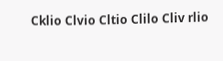Cklio Clvio Cltio Clilo Cliv rlio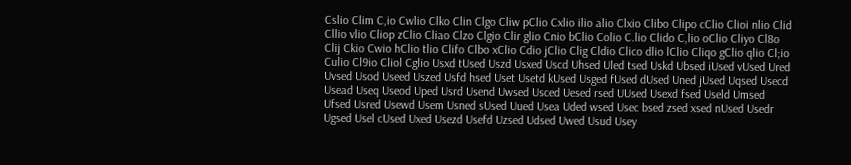Cslio Clim C,io Cwlio Clko Clin Clgo Cliw pClio Cxlio ilio alio Clxio Clibo Clipo cClio Clioi nlio Clid Cllio vlio Cliop zClio Cliao Clzo Clgio Clir glio Cnio bClio Colio C.lio Clido C,lio oClio Cliyo Cl8o Clij Ckio Cwio hClio tlio Clifo Clbo xClio Cdio jClio Clig Cldio Clico dlio lClio Cliqo gClio qlio Cl;io Culio Cl9io Cliol Cglio Usxd tUsed Uszd Usxed Uscd Uhsed Uled tsed Uskd Ubsed iUsed vUsed Ured Uvsed Usod Useed Uszed Usfd hsed Uset Usetd kUsed Usged fUsed dUsed Uned jUsed Uqsed Usecd Usead Useq Useod Uped Usrd Usend Uwsed Usced Uesed rsed UUsed Usexd fsed Useld Umsed Ufsed Usred Usewd Usem Usned sUsed Uued Usea Uded wsed Usec bsed zsed xsed nUsed Usedr Ugsed Usel cUsed Uxed Usezd Usefd Uzsed Udsed Uwed Usud Usey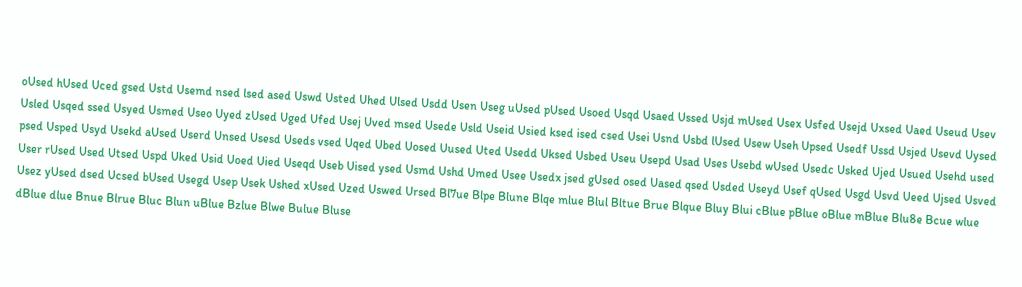oUsed hUsed Uced gsed Ustd Usemd nsed lsed ased Uswd Usted Uhed Ulsed Usdd Usen Useg uUsed pUsed Usoed Usqd Usaed Ussed Usjd mUsed Usex Usfed Usejd Uxsed Uaed Useud Usev Usled Usqed ssed Usyed Usmed Useo Uyed zUsed Uged Ufed Usej Uved msed Usede Usld Useid Usied ksed ised csed Usei Usnd Usbd lUsed Usew Useh Upsed Usedf Ussd Usjed Usevd Uysed psed Usped Usyd Usekd aUsed Userd Unsed Usesd Useds vsed Uqed Ubed Uosed Uused Uted Usedd Uksed Usbed Useu Usepd Usad Uses Usebd wUsed Usedc Usked Ujed Usued Usehd used User rUsed Used Utsed Uspd Uked Usid Uoed Uied Useqd Useb Uised ysed Usmd Ushd Umed Usee Usedx jsed gUsed osed Uased qsed Usded Useyd Usef qUsed Usgd Usvd Ueed Ujsed Usved Usez yUsed dsed Ucsed bUsed Usegd Usep Usek Ushed xUsed Uzed Uswed Ursed Bl7ue Blpe Blune Blqe mlue Blul Bltue Brue Blque Bluy Blui cBlue pBlue oBlue mBlue Blu8e Bcue wlue dBlue dlue Bnue Blrue Bluc Blun uBlue Bzlue Blwe Bulue Bluse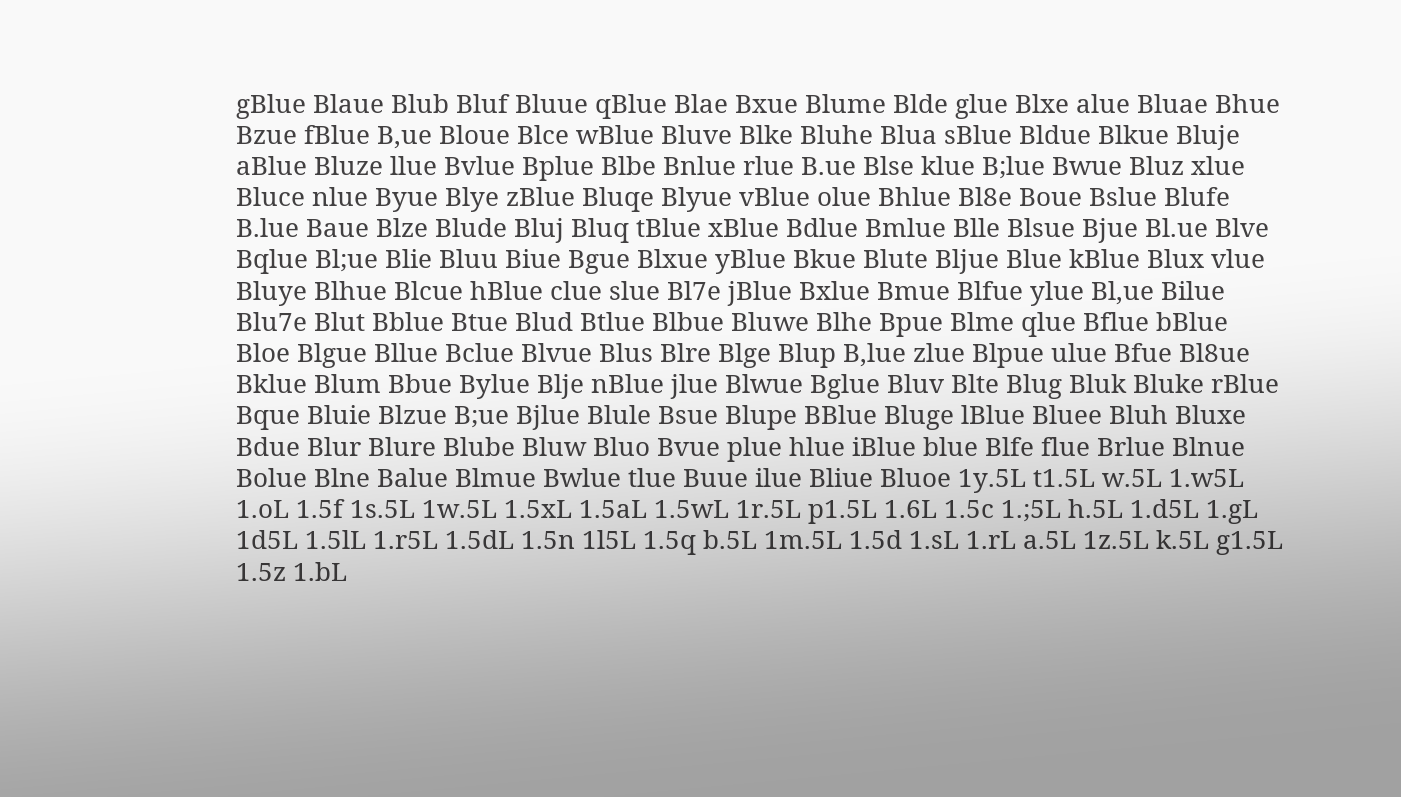gBlue Blaue Blub Bluf Bluue qBlue Blae Bxue Blume Blde glue Blxe alue Bluae Bhue Bzue fBlue B,ue Bloue Blce wBlue Bluve Blke Bluhe Blua sBlue Bldue Blkue Bluje aBlue Bluze llue Bvlue Bplue Blbe Bnlue rlue B.ue Blse klue B;lue Bwue Bluz xlue Bluce nlue Byue Blye zBlue Bluqe Blyue vBlue olue Bhlue Bl8e Boue Bslue Blufe B.lue Baue Blze Blude Bluj Bluq tBlue xBlue Bdlue Bmlue Blle Blsue Bjue Bl.ue Blve Bqlue Bl;ue Blie Bluu Biue Bgue Blxue yBlue Bkue Blute Bljue Blue kBlue Blux vlue Bluye Blhue Blcue hBlue clue slue Bl7e jBlue Bxlue Bmue Blfue ylue Bl,ue Bilue Blu7e Blut Bblue Btue Blud Btlue Blbue Bluwe Blhe Bpue Blme qlue Bflue bBlue Bloe Blgue Bllue Bclue Blvue Blus Blre Blge Blup B,lue zlue Blpue ulue Bfue Bl8ue Bklue Blum Bbue Bylue Blje nBlue jlue Blwue Bglue Bluv Blte Blug Bluk Bluke rBlue Bque Bluie Blzue B;ue Bjlue Blule Bsue Blupe BBlue Bluge lBlue Bluee Bluh Bluxe Bdue Blur Blure Blube Bluw Bluo Bvue plue hlue iBlue blue Blfe flue Brlue Blnue Bolue Blne Balue Blmue Bwlue tlue Buue ilue Bliue Bluoe 1y.5L t1.5L w.5L 1.w5L 1.oL 1.5f 1s.5L 1w.5L 1.5xL 1.5aL 1.5wL 1r.5L p1.5L 1.6L 1.5c 1.;5L h.5L 1.d5L 1.gL 1d5L 1.5lL 1.r5L 1.5dL 1.5n 1l5L 1.5q b.5L 1m.5L 1.5d 1.sL 1.rL a.5L 1z.5L k.5L g1.5L 1.5z 1.bL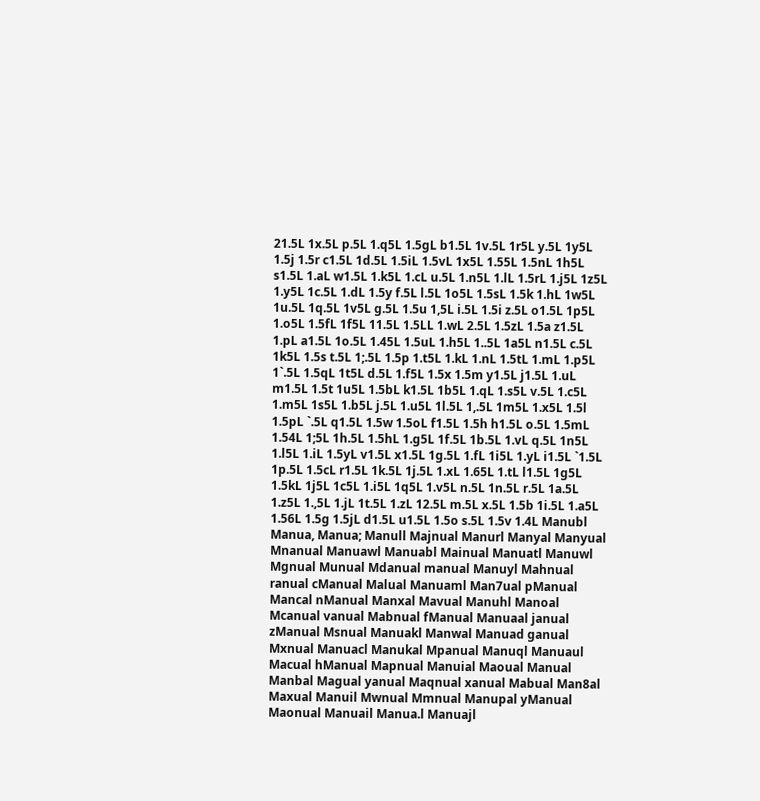21.5L 1x.5L p.5L 1.q5L 1.5gL b1.5L 1v.5L 1r5L y.5L 1y5L 1.5j 1.5r c1.5L 1d.5L 1.5iL 1.5vL 1x5L 1.55L 1.5nL 1h5L s1.5L 1.aL w1.5L 1.k5L 1.cL u.5L 1.n5L 1.lL 1.5rL 1.j5L 1z5L 1.y5L 1c.5L 1.dL 1.5y f.5L l.5L 1o5L 1.5sL 1.5k 1.hL 1w5L 1u.5L 1q.5L 1v5L g.5L 1.5u 1,5L i.5L 1.5i z.5L o1.5L 1p5L 1.o5L 1.5fL 1f5L 11.5L 1.5LL 1.wL 2.5L 1.5zL 1.5a z1.5L 1.pL a1.5L 1o.5L 1.45L 1.5uL 1.h5L 1..5L 1a5L n1.5L c.5L 1k5L 1.5s t.5L 1;.5L 1.5p 1.t5L 1.kL 1.nL 1.5tL 1.mL 1.p5L 1`.5L 1.5qL 1t5L d.5L 1.f5L 1.5x 1.5m y1.5L j1.5L 1.uL m1.5L 1.5t 1u5L 1.5bL k1.5L 1b5L 1.qL 1.s5L v.5L 1.c5L 1.m5L 1s5L 1.b5L j.5L 1.u5L 1l.5L 1,.5L 1m5L 1.x5L 1.5l 1.5pL `.5L q1.5L 1.5w 1.5oL f1.5L 1.5h h1.5L o.5L 1.5mL 1.54L 1;5L 1h.5L 1.5hL 1.g5L 1f.5L 1b.5L 1.vL q.5L 1n5L 1.l5L 1.iL 1.5yL v1.5L x1.5L 1g.5L 1.fL 1i5L 1.yL i1.5L `1.5L 1p.5L 1.5cL r1.5L 1k.5L 1j.5L 1.xL 1.65L 1.tL l1.5L 1g5L 1.5kL 1j5L 1c5L 1.i5L 1q5L 1.v5L n.5L 1n.5L r.5L 1a.5L 1.z5L 1.,5L 1.jL 1t.5L 1.zL 12.5L m.5L x.5L 1.5b 1i.5L 1.a5L 1.56L 1.5g 1.5jL d1.5L u1.5L 1.5o s.5L 1.5v 1.4L Manubl Manua, Manua; Manull Majnual Manurl Manyal Manyual Mnanual Manuawl Manuabl Mainual Manuatl Manuwl Mgnual Munual Mdanual manual Manuyl Mahnual ranual cManual Malual Manuaml Man7ual pManual Mancal nManual Manxal Mavual Manuhl Manoal Mcanual vanual Mabnual fManual Manuaal janual zManual Msnual Manuakl Manwal Manuad ganual Mxnual Manuacl Manukal Mpanual Manuql Manuaul Macual hManual Mapnual Manuial Maoual Manual Manbal Magual yanual Maqnual xanual Mabual Man8al Maxual Manuil Mwnual Mmnual Manupal yManual Maonual Manuail Manua.l Manuajl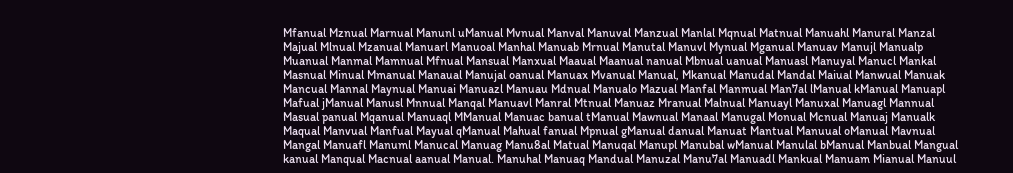Mfanual Mznual Marnual Manunl uManual Mvnual Manval Manuval Manzual Manlal Mqnual Matnual Manuahl Manural Manzal Majual Mlnual Mzanual Manuarl Manuoal Manhal Manuab Mrnual Manutal Manuvl Mynual Mganual Manuav Manujl Manualp Muanual Manmal Mamnual Mfnual Mansual Manxual Maaual Maanual nanual Mbnual uanual Manuasl Manuyal Manucl Mankal Masnual Minual Mmanual Manaual Manujal oanual Manuax Mvanual Manual, Mkanual Manudal Mandal Maiual Manwual Manuak Mancual Mannal Maynual Manuai Manuazl Manuau Mdnual Manualo Mazual Manfal Manmual Man7al lManual kManual Manuapl Mafual jManual Manusl Mnnual Manqal Manuavl Manral Mtnual Manuaz Mranual Malnual Manuayl Manuxal Manuagl Mannual Masual panual Mqanual Manuaql MManual Manuac banual tManual Mawnual Manaal Manugal Monual Mcnual Manuaj Manualk Maqual Manvual Manfual Mayual qManual Mahual fanual Mpnual gManual danual Manuat Mantual Manuual oManual Mavnual Mangal Manuafl Manuml Manucal Manuag Manu8al Matual Manuqal Manupl Manubal wManual Manulal bManual Manbual Mangual kanual Manqual Macnual aanual Manual. Manuhal Manuaq Mandual Manuzal Manu7al Manuadl Mankual Manuam Mianual Manuul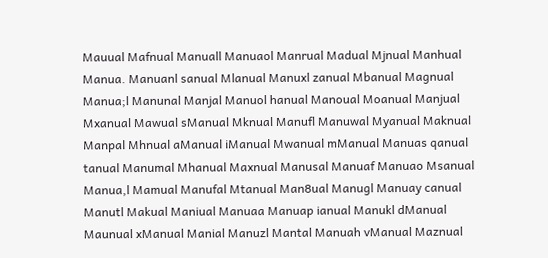Mauual Mafnual Manuall Manuaol Manrual Madual Mjnual Manhual Manua. Manuanl sanual Mlanual Manuxl zanual Mbanual Magnual Manua;l Manunal Manjal Manuol hanual Manoual Moanual Manjual Mxanual Mawual sManual Mknual Manufl Manuwal Myanual Maknual Manpal Mhnual aManual iManual Mwanual mManual Manuas qanual tanual Manumal Mhanual Maxnual Manusal Manuaf Manuao Msanual Manua,l Mamual Manufal Mtanual Man8ual Manugl Manuay canual Manutl Makual Maniual Manuaa Manuap ianual Manukl dManual Maunual xManual Manial Manuzl Mantal Manuah vManual Maznual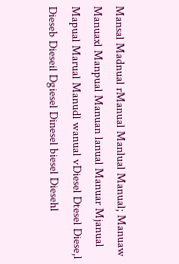Mansal Madnual rManual Manlual Manual; Manuaw Manuaxl Manpual Manuan lanual Manuar Mjanual Mapual Marual Manudl wanual vDiesel Dtesel Diese,l Dieseb Dieseil Dgiesel Dinesel biesel Diesehl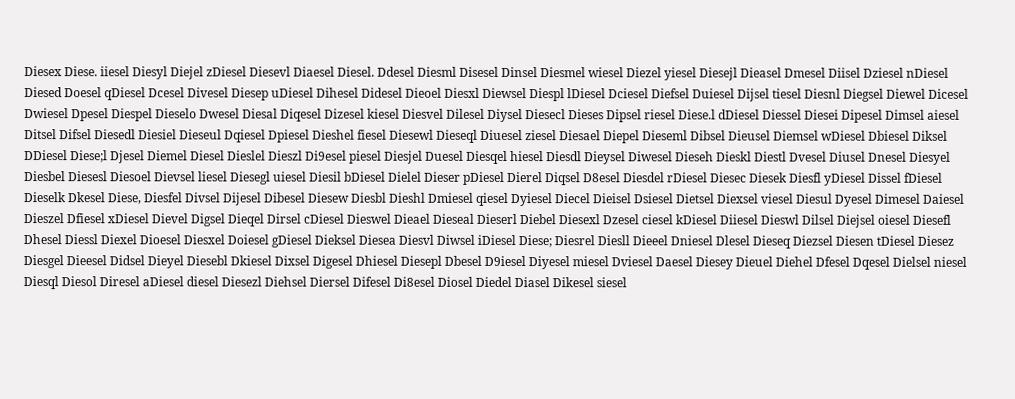Diesex Diese. iiesel Diesyl Diejel zDiesel Diesevl Diaesel Diesel. Ddesel Diesml Disesel Dinsel Diesmel wiesel Diezel yiesel Diesejl Dieasel Dmesel Diisel Dziesel nDiesel Diesed Doesel qDiesel Dcesel Divesel Diesep uDiesel Dihesel Didesel Dieoel Diesxl Diewsel Diespl lDiesel Dciesel Diefsel Duiesel Dijsel tiesel Diesnl Diegsel Diewel Dicesel Dwiesel Dpesel Diespel Dieselo Dwesel Diesal Diqesel Dizesel kiesel Diesvel Dilesel Diysel Diesecl Dieses Dipsel riesel Diese.l dDiesel Diessel Diesei Dipesel Dimsel aiesel Ditsel Difsel Diesedl Diesiel Dieseul Dqiesel Dpiesel Dieshel fiesel Diesewl Dieseql Diuesel ziesel Diesael Diepel Dieseml Dibsel Dieusel Diemsel wDiesel Dbiesel Diksel DDiesel Diese;l Djesel Diemel Diesel Dieslel Dieszl Di9esel piesel Diesjel Duesel Diesqel hiesel Diesdl Dieysel Diwesel Dieseh Dieskl Diestl Dvesel Diusel Dnesel Diesyel Diesbel Diesesl Diesoel Dievsel liesel Diesegl uiesel Diesil bDiesel Dielel Dieser pDiesel Dierel Diqsel D8esel Diesdel rDiesel Diesec Diesek Diesfl yDiesel Dissel fDiesel Dieselk Dkesel Diese, Diesfel Divsel Dijesel Dibesel Diesew Diesbl Dieshl Dmiesel qiesel Dyiesel Diecel Dieisel Dsiesel Dietsel Diexsel viesel Diesul Dyesel Dimesel Daiesel Dieszel Dfiesel xDiesel Dievel Digsel Dieqel Dirsel cDiesel Dieswel Dieael Dieseal Dieserl Diebel Diesexl Dzesel ciesel kDiesel Diiesel Dieswl Dilsel Diejsel oiesel Diesefl Dhesel Diessl Diexel Dioesel Diesxel Doiesel gDiesel Dieksel Diesea Diesvl Diwsel iDiesel Diese; Diesrel Diesll Dieeel Dniesel Dlesel Dieseq Diezsel Diesen tDiesel Diesez Diesgel Dieesel Didsel Dieyel Diesebl Dkiesel Dixsel Digesel Dhiesel Diesepl Dbesel D9iesel Diyesel miesel Dviesel Daesel Diesey Dieuel Diehel Dfesel Dqesel Dielsel niesel Diesql Diesol Diresel aDiesel diesel Diesezl Diehsel Diersel Difesel Di8esel Diosel Diedel Diasel Dikesel siesel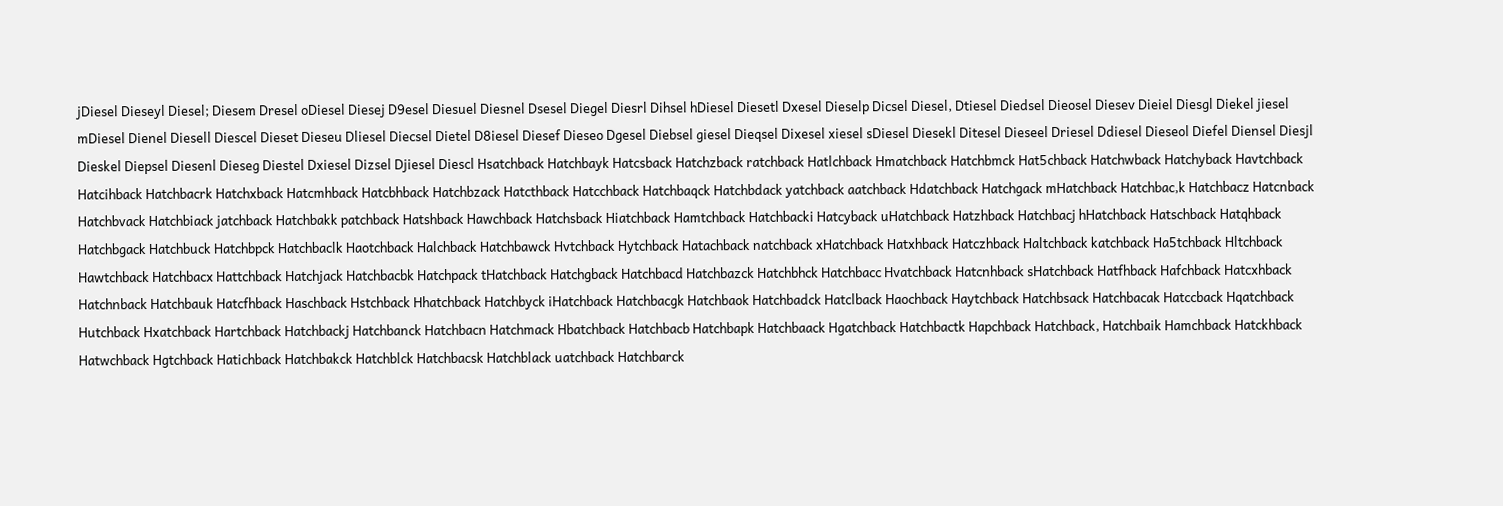jDiesel Dieseyl Diesel; Diesem Dresel oDiesel Diesej D9esel Diesuel Diesnel Dsesel Diegel Diesrl Dihsel hDiesel Diesetl Dxesel Dieselp Dicsel Diesel, Dtiesel Diedsel Dieosel Diesev Dieiel Diesgl Diekel jiesel mDiesel Dienel Diesell Diescel Dieset Dieseu Dliesel Diecsel Dietel D8iesel Diesef Dieseo Dgesel Diebsel giesel Dieqsel Dixesel xiesel sDiesel Diesekl Ditesel Dieseel Driesel Ddiesel Dieseol Diefel Diensel Diesjl Dieskel Diepsel Diesenl Dieseg Diestel Dxiesel Dizsel Djiesel Diescl Hsatchback Hatchbayk Hatcsback Hatchzback ratchback Hatlchback Hmatchback Hatchbmck Hat5chback Hatchwback Hatchyback Havtchback Hatcihback Hatchbacrk Hatchxback Hatcmhback Hatcbhback Hatchbzack Hatcthback Hatcchback Hatchbaqck Hatchbdack yatchback aatchback Hdatchback Hatchgack mHatchback Hatchbac,k Hatchbacz Hatcnback Hatchbvack Hatchbiack jatchback Hatchbakk patchback Hatshback Hawchback Hatchsback Hiatchback Hamtchback Hatchbacki Hatcyback uHatchback Hatzhback Hatchbacj hHatchback Hatschback Hatqhback Hatchbgack Hatchbuck Hatchbpck Hatchbaclk Haotchback Halchback Hatchbawck Hvtchback Hytchback Hatachback natchback xHatchback Hatxhback Hatczhback Haltchback katchback Ha5tchback Hltchback Hawtchback Hatchbacx Hattchback Hatchjack Hatchbacbk Hatchpack tHatchback Hatchgback Hatchbacd Hatchbazck Hatchbhck Hatchbacc Hvatchback Hatcnhback sHatchback Hatfhback Hafchback Hatcxhback Hatchnback Hatchbauk Hatcfhback Haschback Hstchback Hhatchback Hatchbyck iHatchback Hatchbacgk Hatchbaok Hatchbadck Hatclback Haochback Haytchback Hatchbsack Hatchbacak Hatccback Hqatchback Hutchback Hxatchback Hartchback Hatchbackj Hatchbanck Hatchbacn Hatchmack Hbatchback Hatchbacb Hatchbapk Hatchbaack Hgatchback Hatchbactk Hapchback Hatchback, Hatchbaik Hamchback Hatckhback Hatwchback Hgtchback Hatichback Hatchbakck Hatchblck Hatchbacsk Hatchblack uatchback Hatchbarck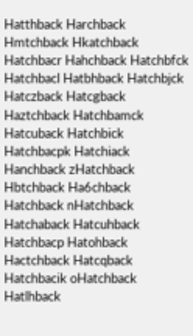Hatthback Harchback Hmtchback Hkatchback Hatchbacr Hahchback Hatchbfck Hatchbacl Hatbhback Hatchbjck Hatczback Hatcgback Haztchback Hatchbamck Hatcuback Hatchbick Hatchbacpk Hatchiack Hanchback zHatchback Hbtchback Ha6chback Hatchback nHatchback Hatchaback Hatcuhback Hatchbacp Hatohback Hactchback Hatcqback Hatchbacik oHatchback Hatlhback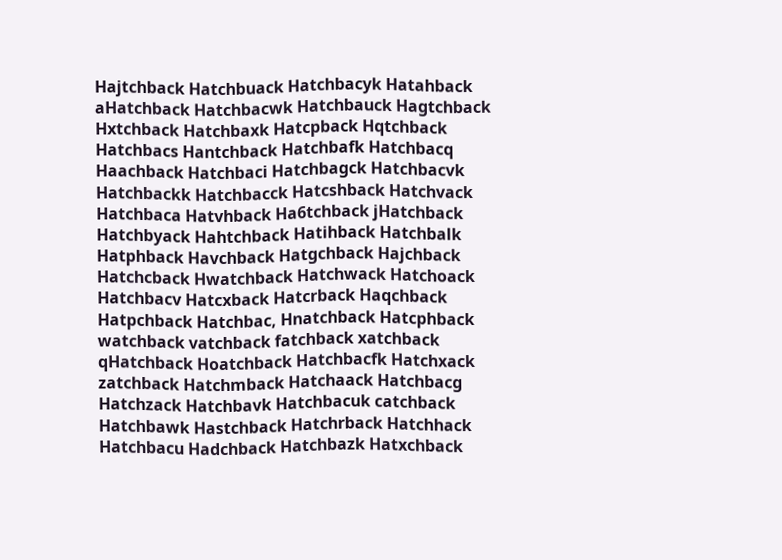Hajtchback Hatchbuack Hatchbacyk Hatahback aHatchback Hatchbacwk Hatchbauck Hagtchback Hxtchback Hatchbaxk Hatcpback Hqtchback Hatchbacs Hantchback Hatchbafk Hatchbacq Haachback Hatchbaci Hatchbagck Hatchbacvk Hatchbackk Hatchbacck Hatcshback Hatchvack Hatchbaca Hatvhback Ha6tchback jHatchback Hatchbyack Hahtchback Hatihback Hatchbalk Hatphback Havchback Hatgchback Hajchback Hatchcback Hwatchback Hatchwack Hatchoack Hatchbacv Hatcxback Hatcrback Haqchback Hatpchback Hatchbac, Hnatchback Hatcphback watchback vatchback fatchback xatchback qHatchback Hoatchback Hatchbacfk Hatchxack zatchback Hatchmback Hatchaack Hatchbacg Hatchzack Hatchbavk Hatchbacuk catchback Hatchbawk Hastchback Hatchrback Hatchhack Hatchbacu Hadchback Hatchbazk Hatxchback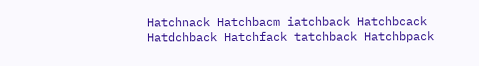Hatchnack Hatchbacm iatchback Hatchbcack Hatdchback Hatchfack tatchback Hatchbpack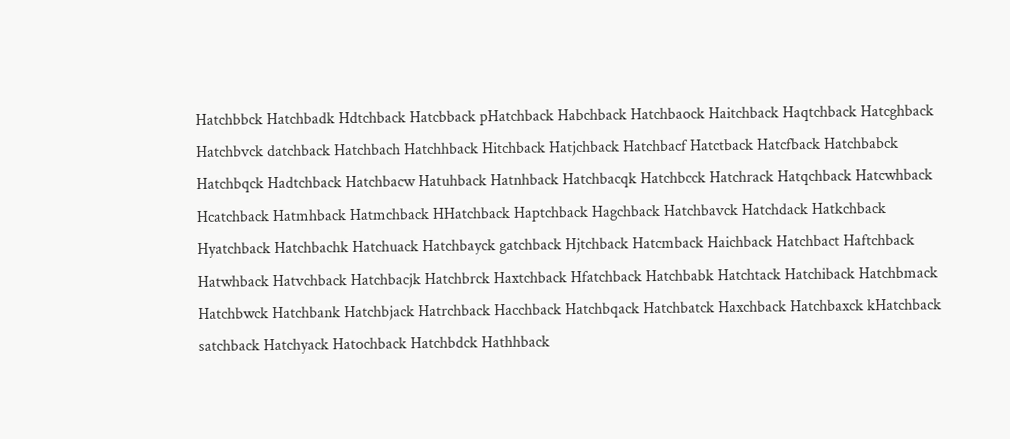Hatchbbck Hatchbadk Hdtchback Hatcbback pHatchback Habchback Hatchbaock Haitchback Haqtchback Hatcghback Hatchbvck datchback Hatchbach Hatchhback Hitchback Hatjchback Hatchbacf Hatctback Hatcfback Hatchbabck Hatchbqck Hadtchback Hatchbacw Hatuhback Hatnhback Hatchbacqk Hatchbcck Hatchrack Hatqchback Hatcwhback Hcatchback Hatmhback Hatmchback HHatchback Haptchback Hagchback Hatchbavck Hatchdack Hatkchback Hyatchback Hatchbachk Hatchuack Hatchbayck gatchback Hjtchback Hatcmback Haichback Hatchbact Haftchback Hatwhback Hatvchback Hatchbacjk Hatchbrck Haxtchback Hfatchback Hatchbabk Hatchtack Hatchiback Hatchbmack Hatchbwck Hatchbank Hatchbjack Hatrchback Hacchback Hatchbqack Hatchbatck Haxchback Hatchbaxck kHatchback satchback Hatchyack Hatochback Hatchbdck Hathhback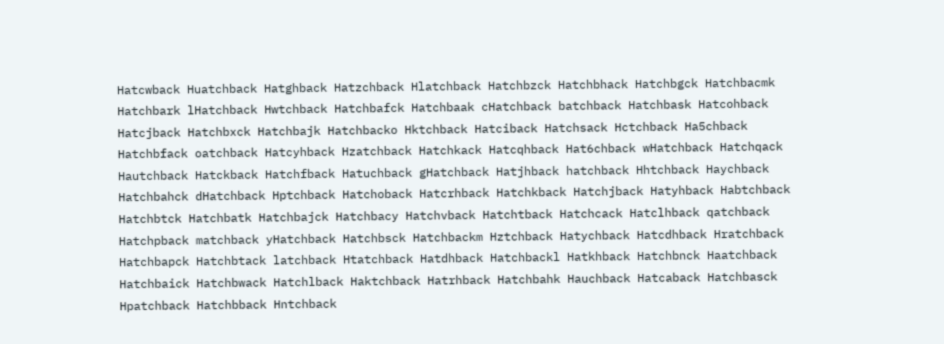Hatcwback Huatchback Hatghback Hatzchback Hlatchback Hatchbzck Hatchbhack Hatchbgck Hatchbacmk Hatchbark lHatchback Hwtchback Hatchbafck Hatchbaak cHatchback batchback Hatchbask Hatcohback Hatcjback Hatchbxck Hatchbajk Hatchbacko Hktchback Hatciback Hatchsack Hctchback Ha5chback Hatchbfack oatchback Hatcyhback Hzatchback Hatchkack Hatcqhback Hat6chback wHatchback Hatchqack Hautchback Hatckback Hatchfback Hatuchback gHatchback Hatjhback hatchback Hhtchback Haychback Hatchbahck dHatchback Hptchback Hatchoback Hatcrhback Hatchkback Hatchjback Hatyhback Habtchback Hatchbtck Hatchbatk Hatchbajck Hatchbacy Hatchvback Hatchtback Hatchcack Hatclhback qatchback Hatchpback matchback yHatchback Hatchbsck Hatchbackm Hztchback Hatychback Hatcdhback Hratchback Hatchbapck Hatchbtack latchback Htatchback Hatdhback Hatchbackl Hatkhback Hatchbnck Haatchback Hatchbaick Hatchbwack Hatchlback Haktchback Hatrhback Hatchbahk Hauchback Hatcaback Hatchbasck Hpatchback Hatchbback Hntchback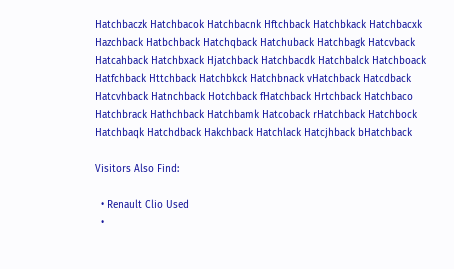Hatchbaczk Hatchbacok Hatchbacnk Hftchback Hatchbkack Hatchbacxk Hazchback Hatbchback Hatchqback Hatchuback Hatchbagk Hatcvback Hatcahback Hatchbxack Hjatchback Hatchbacdk Hatchbalck Hatchboack Hatfchback Httchback Hatchbkck Hatchbnack vHatchback Hatcdback Hatcvhback Hatnchback Hotchback fHatchback Hrtchback Hatchbaco Hatchbrack Hathchback Hatchbamk Hatcoback rHatchback Hatchbock Hatchbaqk Hatchdback Hakchback Hatchlack Hatcjhback bHatchback

Visitors Also Find:

  • Renault Clio Used
  •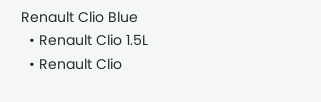Renault Clio Blue
  • Renault Clio 1.5L
  • Renault Clio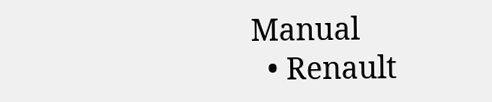Manual
  • Renault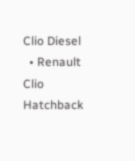Clio Diesel
  • Renault Clio Hatchback